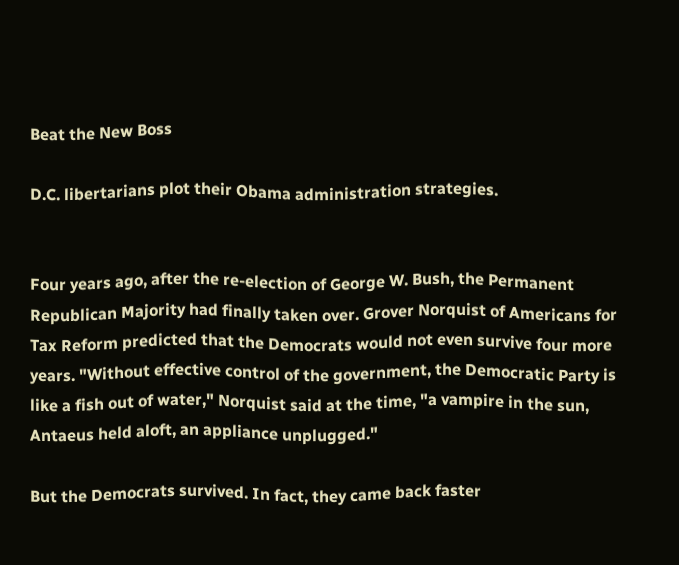Beat the New Boss

D.C. libertarians plot their Obama administration strategies.


Four years ago, after the re-election of George W. Bush, the Permanent Republican Majority had finally taken over. Grover Norquist of Americans for Tax Reform predicted that the Democrats would not even survive four more years. "Without effective control of the government, the Democratic Party is like a fish out of water," Norquist said at the time, "a vampire in the sun, Antaeus held aloft, an appliance unplugged."

But the Democrats survived. In fact, they came back faster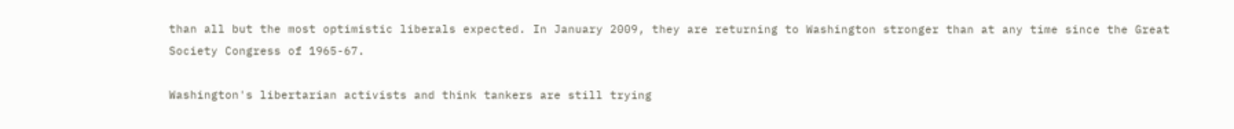than all but the most optimistic liberals expected. In January 2009, they are returning to Washington stronger than at any time since the Great Society Congress of 1965-67.

Washington's libertarian activists and think tankers are still trying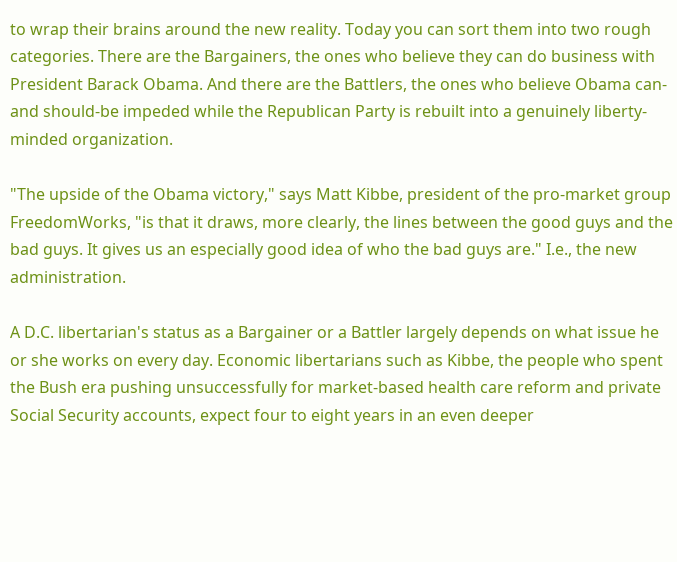to wrap their brains around the new reality. Today you can sort them into two rough categories. There are the Bargainers, the ones who believe they can do business with President Barack Obama. And there are the Battlers, the ones who believe Obama can-and should-be impeded while the Republican Party is rebuilt into a genuinely liberty-minded organization.

"The upside of the Obama victory," says Matt Kibbe, president of the pro-market group FreedomWorks, "is that it draws, more clearly, the lines between the good guys and the bad guys. It gives us an especially good idea of who the bad guys are." I.e., the new administration.

A D.C. libertarian's status as a Bargainer or a Battler largely depends on what issue he or she works on every day. Economic libertarians such as Kibbe, the people who spent the Bush era pushing unsuccessfully for market-based health care reform and private Social Security accounts, expect four to eight years in an even deeper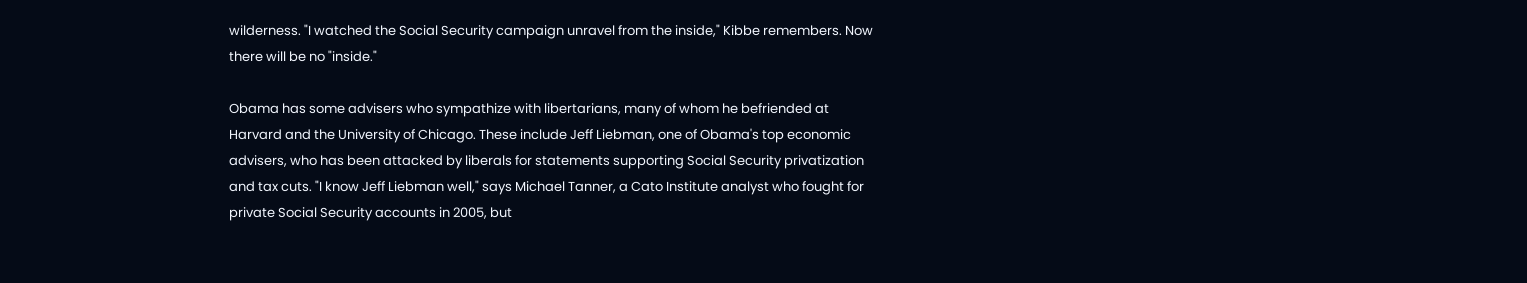wilderness. "I watched the Social Security campaign unravel from the inside," Kibbe remembers. Now there will be no "inside."

Obama has some advisers who sympathize with libertarians, many of whom he befriended at Harvard and the University of Chicago. These include Jeff Liebman, one of Obama's top economic advisers, who has been attacked by liberals for statements supporting Social Security privatization and tax cuts. "I know Jeff Liebman well," says Michael Tanner, a Cato Institute analyst who fought for private Social Security accounts in 2005, but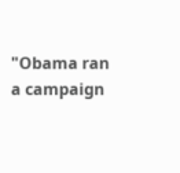"Obama ran a campaign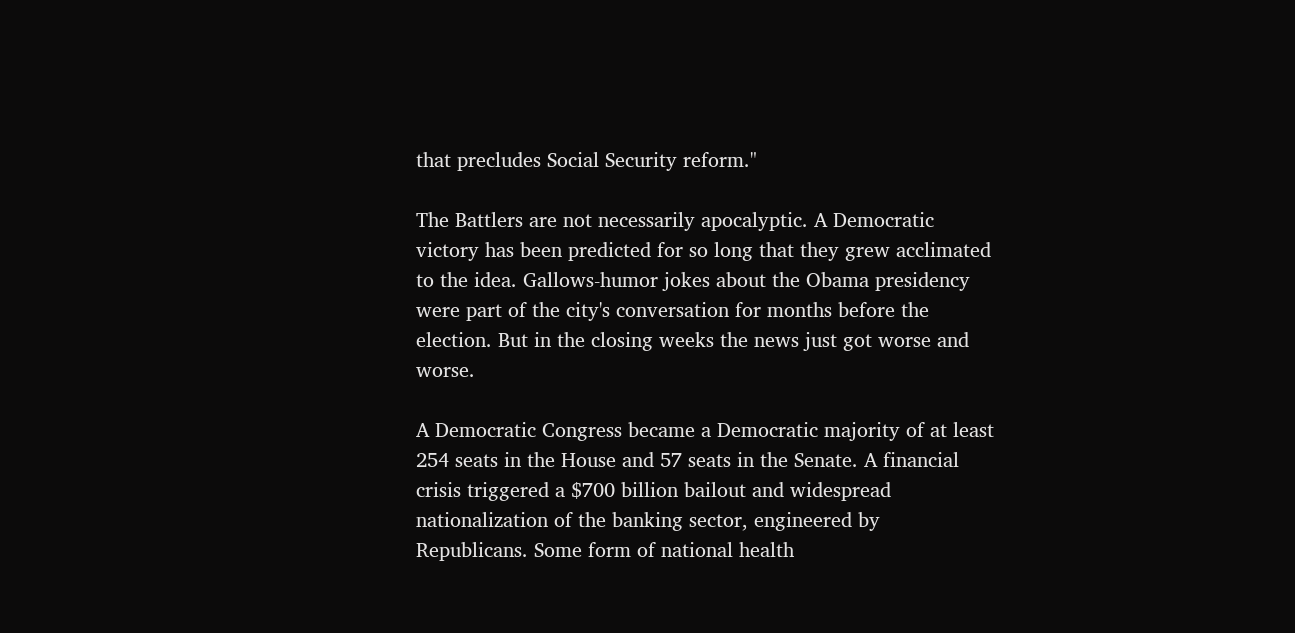that precludes Social Security reform."

The Battlers are not necessarily apocalyptic. A Democratic victory has been predicted for so long that they grew acclimated to the idea. Gallows-humor jokes about the Obama presidency were part of the city's conversation for months before the election. But in the closing weeks the news just got worse and worse.

A Democratic Congress became a Democratic majority of at least 254 seats in the House and 57 seats in the Senate. A financial crisis triggered a $700 billion bailout and widespread nationalization of the banking sector, engineered by Republicans. Some form of national health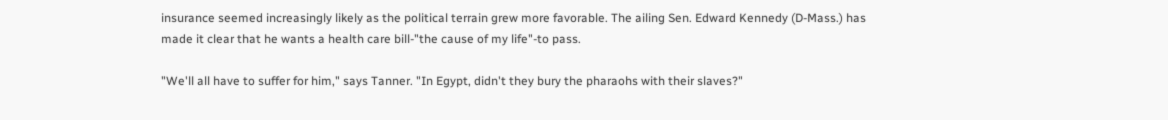insurance seemed increasingly likely as the political terrain grew more favorable. The ailing Sen. Edward Kennedy (D-Mass.) has made it clear that he wants a health care bill-"the cause of my life"-to pass.

"We'll all have to suffer for him," says Tanner. "In Egypt, didn't they bury the pharaohs with their slaves?"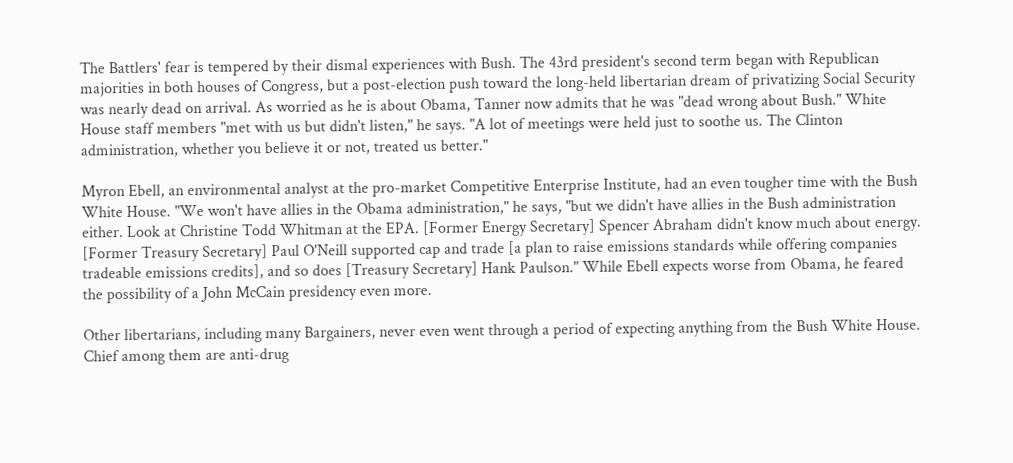The Battlers' fear is tempered by their dismal experiences with Bush. The 43rd president's second term began with Republican majorities in both houses of Congress, but a post-election push toward the long-held libertarian dream of privatizing Social Security was nearly dead on arrival. As worried as he is about Obama, Tanner now admits that he was "dead wrong about Bush." White House staff members "met with us but didn't listen," he says. "A lot of meetings were held just to soothe us. The Clinton administration, whether you believe it or not, treated us better."

Myron Ebell, an environmental analyst at the pro-market Competitive Enterprise Institute, had an even tougher time with the Bush White House. "We won't have allies in the Obama administration," he says, "but we didn't have allies in the Bush administration either. Look at Christine Todd Whitman at the EPA. [Former Energy Secretary] Spencer Abraham didn't know much about energy. [Former Treasury Secretary] Paul O'Neill supported cap and trade [a plan to raise emissions standards while offering companies tradeable emissions credits], and so does [Treasury Secretary] Hank Paulson." While Ebell expects worse from Obama, he feared the possibility of a John McCain presidency even more.

Other libertarians, including many Bargainers, never even went through a period of expecting anything from the Bush White House. Chief among them are anti-drug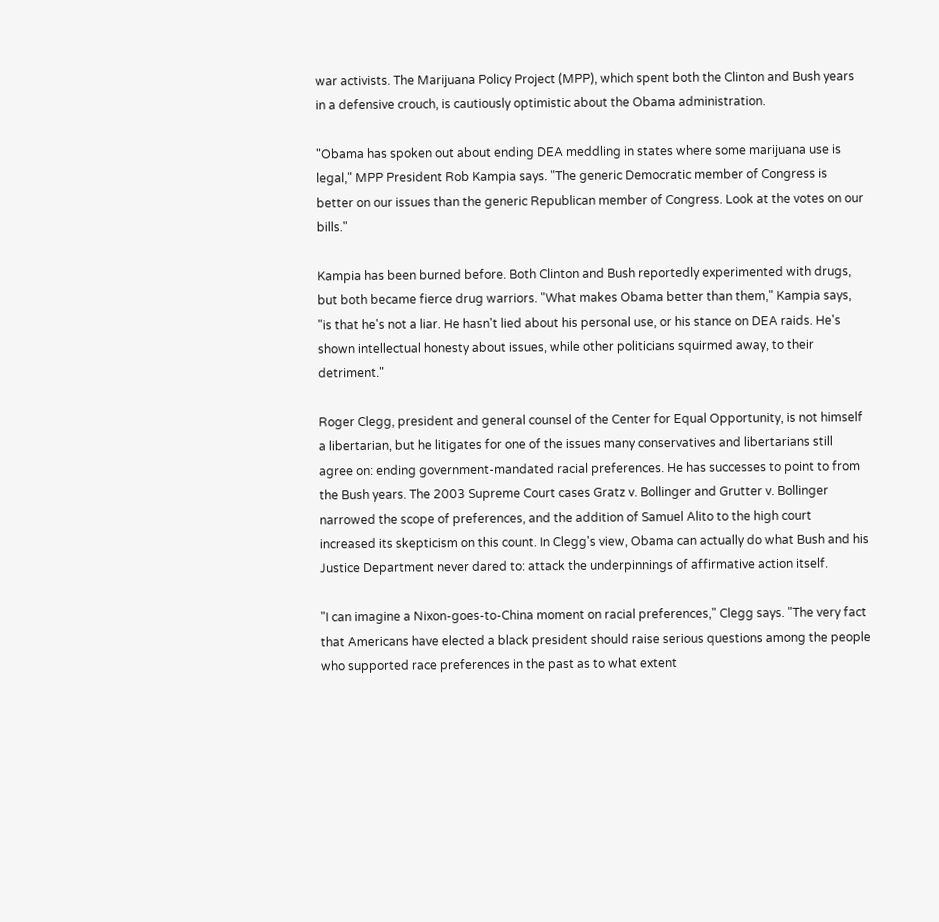war activists. The Marijuana Policy Project (MPP), which spent both the Clinton and Bush years in a defensive crouch, is cautiously optimistic about the Obama administration.

"Obama has spoken out about ending DEA meddling in states where some marijuana use is legal," MPP President Rob Kampia says. "The generic Democratic member of Congress is better on our issues than the generic Republican member of Congress. Look at the votes on our bills."

Kampia has been burned before. Both Clinton and Bush reportedly experimented with drugs, but both became fierce drug warriors. "What makes Obama better than them," Kampia says, "is that he's not a liar. He hasn't lied about his personal use, or his stance on DEA raids. He's shown intellectual honesty about issues, while other politicians squirmed away, to their detriment."

Roger Clegg, president and general counsel of the Center for Equal Opportunity, is not himself a libertarian, but he litigates for one of the issues many conservatives and libertarians still agree on: ending government-mandated racial preferences. He has successes to point to from the Bush years. The 2003 Supreme Court cases Gratz v. Bollinger and Grutter v. Bollinger narrowed the scope of preferences, and the addition of Samuel Alito to the high court increased its skepticism on this count. In Clegg's view, Obama can actually do what Bush and his Justice Department never dared to: attack the underpinnings of affirmative action itself.

"I can imagine a Nixon-goes-to-China moment on racial preferences," Clegg says. "The very fact that Americans have elected a black president should raise serious questions among the people who supported race preferences in the past as to what extent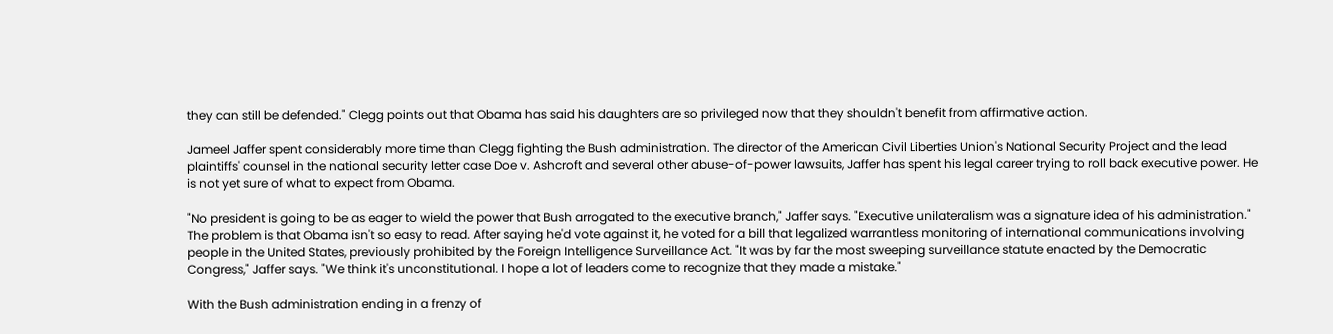they can still be defended." Clegg points out that Obama has said his daughters are so privileged now that they shouldn't benefit from affirmative action.

Jameel Jaffer spent considerably more time than Clegg fighting the Bush administration. The director of the American Civil Liberties Union's National Security Project and the lead plaintiffs' counsel in the national security letter case Doe v. Ashcroft and several other abuse-of-power lawsuits, Jaffer has spent his legal career trying to roll back executive power. He is not yet sure of what to expect from Obama.

"No president is going to be as eager to wield the power that Bush arrogated to the executive branch," Jaffer says. "Executive unilateralism was a signature idea of his administration." The problem is that Obama isn't so easy to read. After saying he'd vote against it, he voted for a bill that legalized warrantless monitoring of international communications involving people in the United States, previously prohibited by the Foreign Intelligence Surveillance Act. "It was by far the most sweeping surveillance statute enacted by the Democratic Congress," Jaffer says. "We think it's unconstitutional. I hope a lot of leaders come to recognize that they made a mistake."

With the Bush administration ending in a frenzy of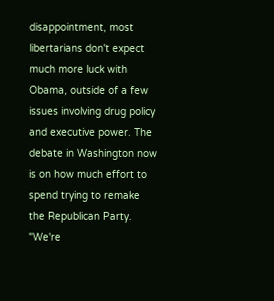disappointment, most libertarians don't expect much more luck with Obama, outside of a few issues involving drug policy and executive power. The debate in Washington now is on how much effort to spend trying to remake the Republican Party. "We're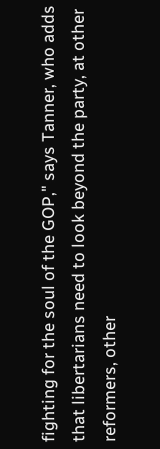fighting for the soul of the GOP," says Tanner, who adds that libertarians need to look beyond the party, at other reformers, other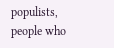populists, people who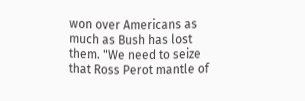won over Americans as much as Bush has lost them. "We need to seize that Ross Perot mantle of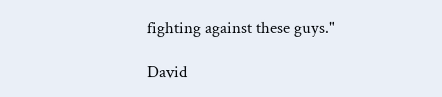fighting against these guys."

David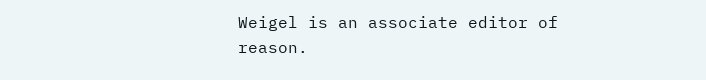Weigel is an associate editor of reason.